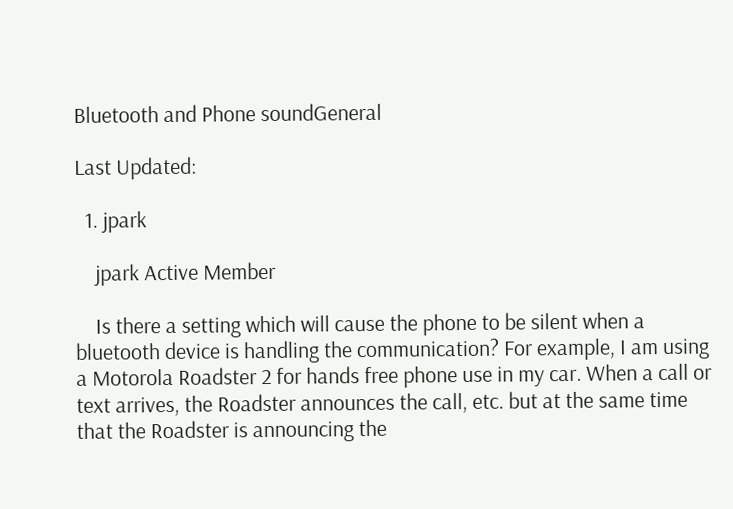Bluetooth and Phone soundGeneral

Last Updated:

  1. jpark

    jpark Active Member

    Is there a setting which will cause the phone to be silent when a bluetooth device is handling the communication? For example, I am using a Motorola Roadster 2 for hands free phone use in my car. When a call or text arrives, the Roadster announces the call, etc. but at the same time that the Roadster is announcing the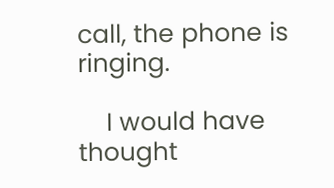call, the phone is ringing.

    I would have thought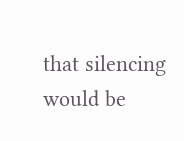that silencing would be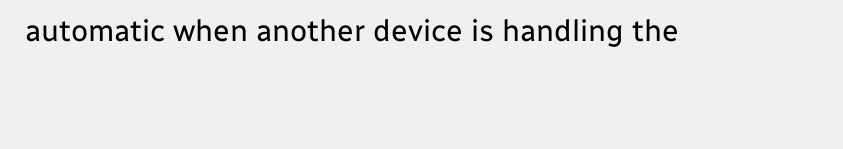automatic when another device is handling the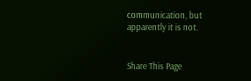communication, but apparently it is not.


Share This Page